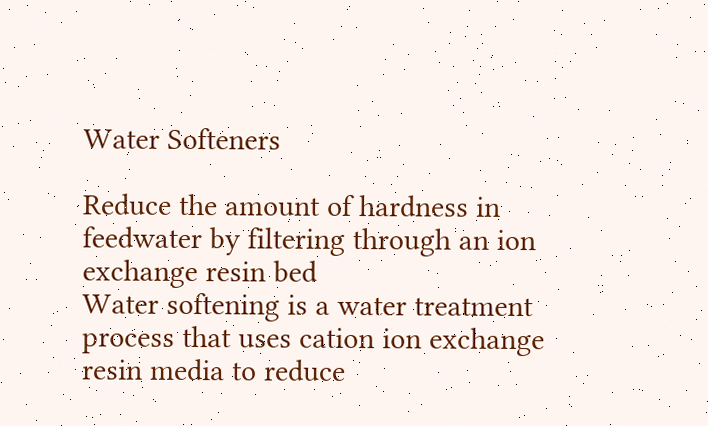Water Softeners

Reduce the amount of hardness in feedwater by filtering through an ion exchange resin bed
Water softening is a water treatment process that uses cation ion exchange resin media to reduce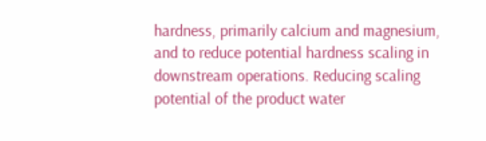hardness, primarily calcium and magnesium, and to reduce potential hardness scaling in downstream operations. Reducing scaling potential of the product water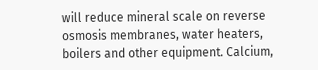will reduce mineral scale on reverse osmosis membranes, water heaters, boilers and other equipment. Calcium,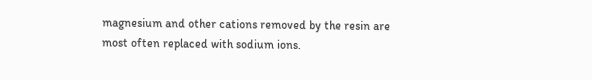magnesium and other cations removed by the resin are most often replaced with sodium ions.